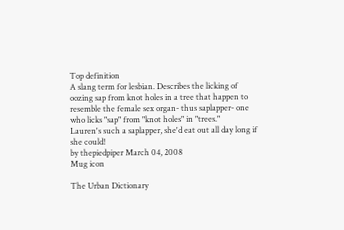Top definition
A slang term for lesbian. Describes the licking of oozing sap from knot holes in a tree that happen to resemble the female sex organ- thus saplapper- one who licks "sap" from "knot holes" in "trees."
Lauren's such a saplapper, she'd eat out all day long if she could!
by thepiedpiper March 04, 2008
Mug icon

The Urban Dictionary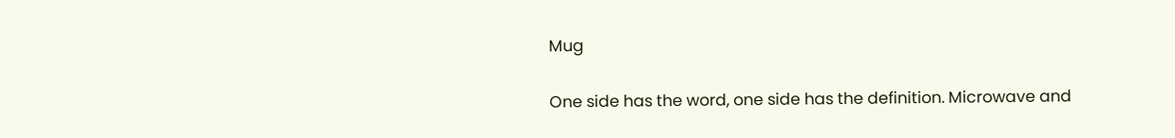Mug

One side has the word, one side has the definition. Microwave and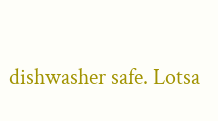dishwasher safe. Lotsa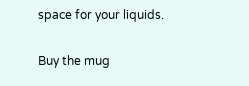space for your liquids.

Buy the mug